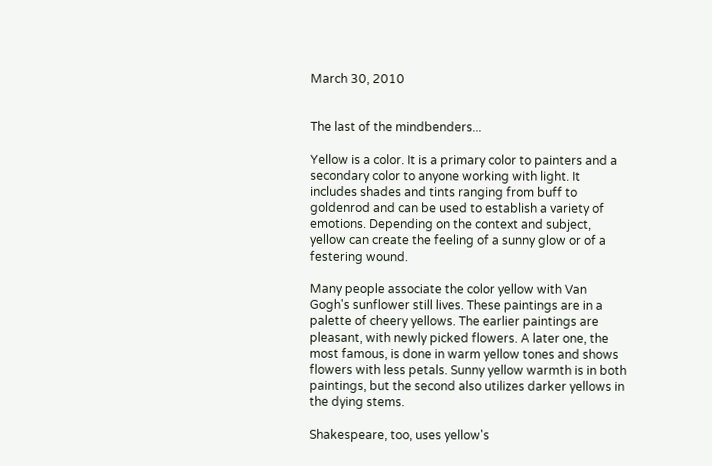March 30, 2010


The last of the mindbenders...

Yellow is a color. It is a primary color to painters and a secondary color to anyone working with light. It includes shades and tints ranging from buff to goldenrod and can be used to establish a variety of emotions. Depending on the context and subject, yellow can create the feeling of a sunny glow or of a festering wound.

Many people associate the color yellow with Van Gogh's sunflower still lives. These paintings are in a palette of cheery yellows. The earlier paintings are pleasant, with newly picked flowers. A later one, the most famous, is done in warm yellow tones and shows flowers with less petals. Sunny yellow warmth is in both paintings, but the second also utilizes darker yellows in the dying stems.

Shakespeare, too, uses yellow's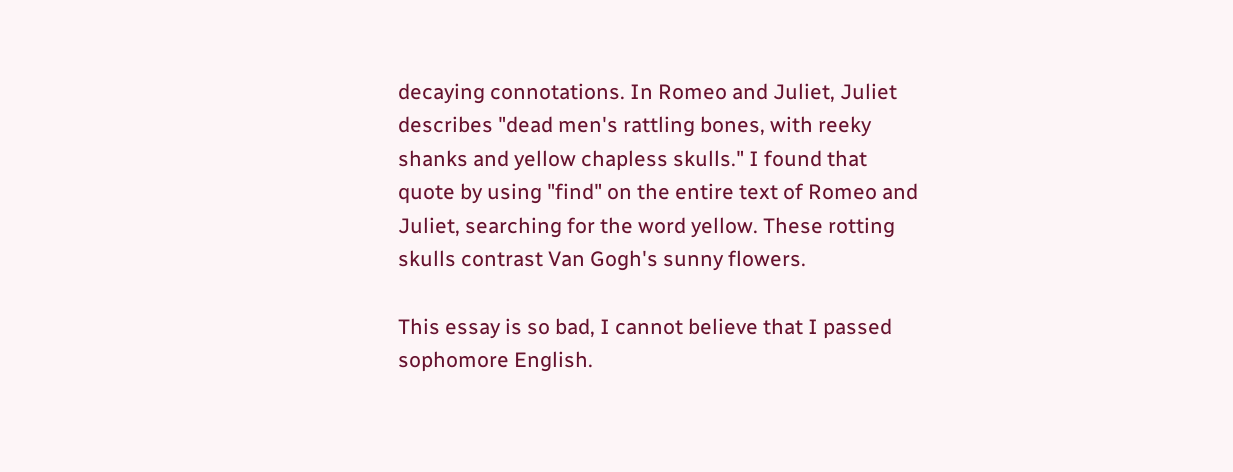decaying connotations. In Romeo and Juliet, Juliet describes "dead men's rattling bones, with reeky shanks and yellow chapless skulls." I found that quote by using "find" on the entire text of Romeo and Juliet, searching for the word yellow. These rotting skulls contrast Van Gogh's sunny flowers.

This essay is so bad, I cannot believe that I passed sophomore English.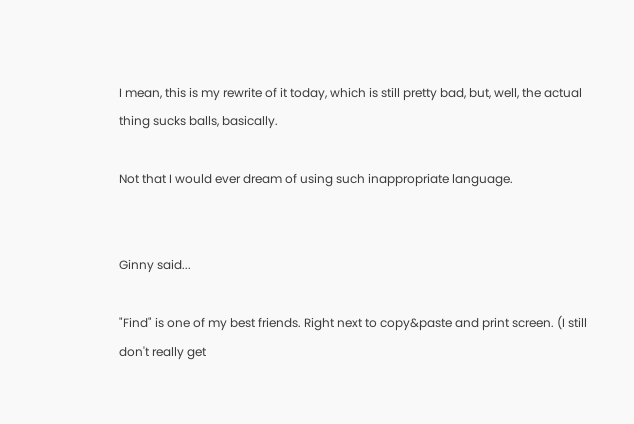I mean, this is my rewrite of it today, which is still pretty bad, but, well, the actual thing sucks balls, basically.

Not that I would ever dream of using such inappropriate language.


Ginny said...

"Find" is one of my best friends. Right next to copy&paste and print screen. (I still don't really get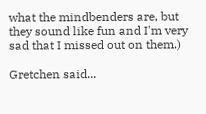what the mindbenders are, but they sound like fun and I'm very sad that I missed out on them.)

Gretchen said...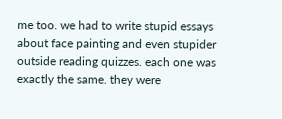me too. we had to write stupid essays about face painting and even stupider outside reading quizzes. each one was exactly the same. they were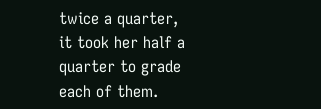twice a quarter, it took her half a quarter to grade each of them.